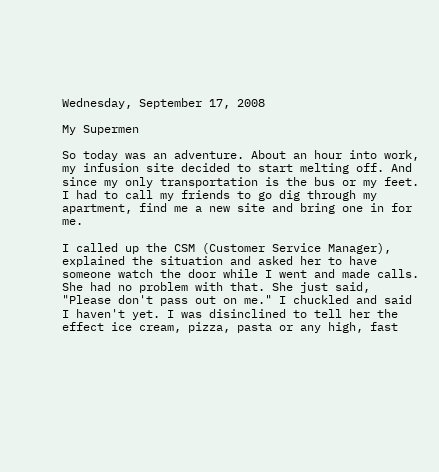Wednesday, September 17, 2008

My Supermen

So today was an adventure. About an hour into work, my infusion site decided to start melting off. And since my only transportation is the bus or my feet. I had to call my friends to go dig through my apartment, find me a new site and bring one in for me.

I called up the CSM (Customer Service Manager), explained the situation and asked her to have someone watch the door while I went and made calls. She had no problem with that. She just said, "Please don't pass out on me." I chuckled and said I haven't yet. I was disinclined to tell her the effect ice cream, pizza, pasta or any high, fast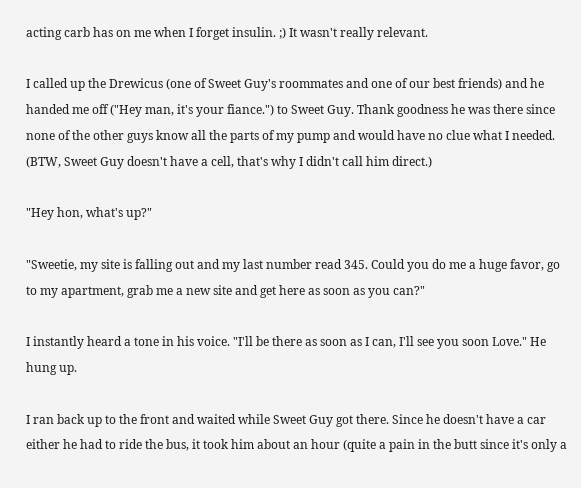acting carb has on me when I forget insulin. ;) It wasn't really relevant.

I called up the Drewicus (one of Sweet Guy's roommates and one of our best friends) and he handed me off ("Hey man, it's your fiance.") to Sweet Guy. Thank goodness he was there since none of the other guys know all the parts of my pump and would have no clue what I needed. (BTW, Sweet Guy doesn't have a cell, that's why I didn't call him direct.)

"Hey hon, what's up?"

"Sweetie, my site is falling out and my last number read 345. Could you do me a huge favor, go to my apartment, grab me a new site and get here as soon as you can?"

I instantly heard a tone in his voice. "I'll be there as soon as I can, I'll see you soon Love." He hung up.

I ran back up to the front and waited while Sweet Guy got there. Since he doesn't have a car either he had to ride the bus, it took him about an hour (quite a pain in the butt since it's only a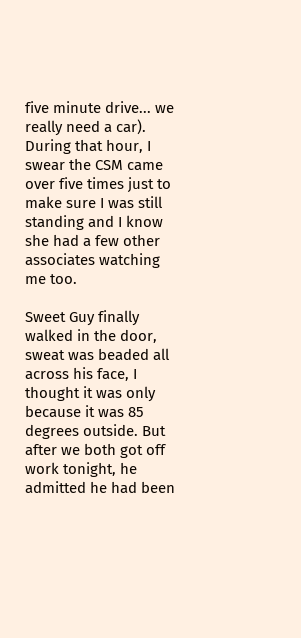five minute drive... we really need a car). During that hour, I swear the CSM came over five times just to make sure I was still standing and I know she had a few other associates watching me too.

Sweet Guy finally walked in the door, sweat was beaded all across his face, I thought it was only because it was 85 degrees outside. But after we both got off work tonight, he admitted he had been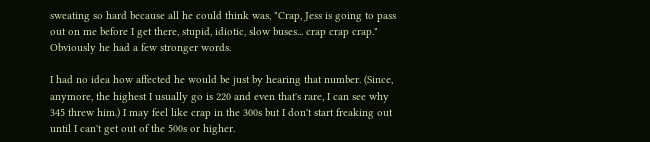sweating so hard because all he could think was, "Crap, Jess is going to pass out on me before I get there, stupid, idiotic, slow buses... crap crap crap." Obviously he had a few stronger words.

I had no idea how affected he would be just by hearing that number. (Since, anymore, the highest I usually go is 220 and even that's rare, I can see why 345 threw him.) I may feel like crap in the 300s but I don't start freaking out until I can't get out of the 500s or higher.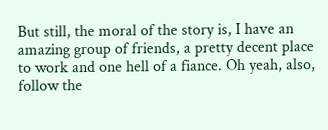But still, the moral of the story is, I have an amazing group of friends, a pretty decent place to work and one hell of a fiance. Oh yeah, also, follow the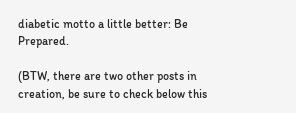diabetic motto a little better: Be Prepared.

(BTW, there are two other posts in creation, be sure to check below this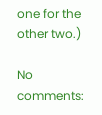one for the other two.)

No comments: